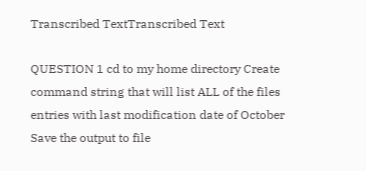Transcribed TextTranscribed Text

QUESTION 1 cd to my home directory Create command string that will list ALL of the files entries with last modification date of October Save the output to file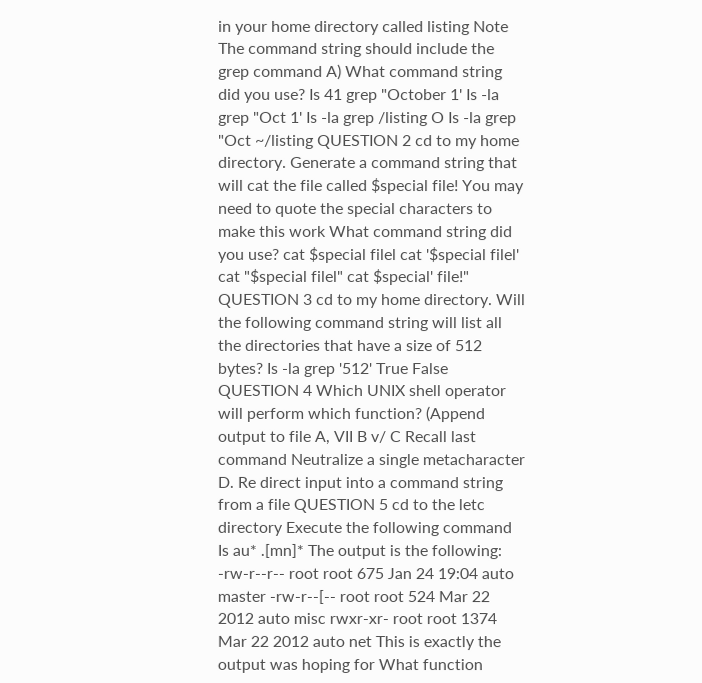in your home directory called listing Note The command string should include the grep command A) What command string did you use? Is 41 grep "October 1' Is -la grep "Oct 1' Is -la grep /listing O Is -la grep "Oct ~/listing QUESTION 2 cd to my home directory. Generate a command string that will cat the file called $special file! You may need to quote the special characters to make this work What command string did you use? cat $special filel cat '$special filel' cat "$special filel" cat $special' file!" QUESTION 3 cd to my home directory. Will the following command string will list all the directories that have a size of 512 bytes? Is -la grep '512' True False QUESTION 4 Which UNIX shell operator will perform which function? (Append output to file A, VII B v/ C Recall last command Neutralize a single metacharacter D. Re direct input into a command string from a file QUESTION 5 cd to the letc directory Execute the following command Is au* .[mn]* The output is the following: -rw-r--r-- root root 675 Jan 24 19:04 auto master -rw-r--[-- root root 524 Mar 22 2012 auto misc rwxr-xr- root root 1374 Mar 22 2012 auto net This is exactly the output was hoping for What function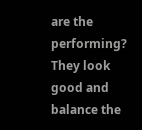are the performing? They look good and balance the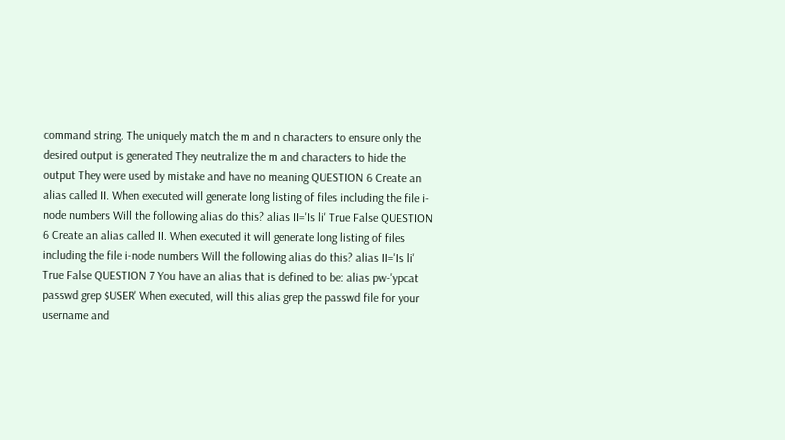command string. The uniquely match the m and n characters to ensure only the desired output is generated They neutralize the m and characters to hide the output They were used by mistake and have no meaning QUESTION 6 Create an alias called II. When executed will generate long listing of files including the file i-node numbers Will the following alias do this? alias II='Is li' True False QUESTION 6 Create an alias called II. When executed it will generate long listing of files including the file i-node numbers Will the following alias do this? alias II='Is li' True False QUESTION 7 You have an alias that is defined to be: alias pw-'ypcat passwd grep $USER' When executed, will this alias grep the passwd file for your username and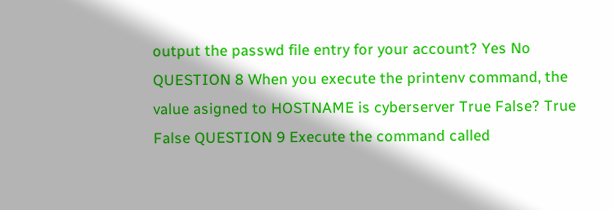output the passwd file entry for your account? Yes No QUESTION 8 When you execute the printenv command, the value asigned to HOSTNAME is cyberserver True False? True False QUESTION 9 Execute the command called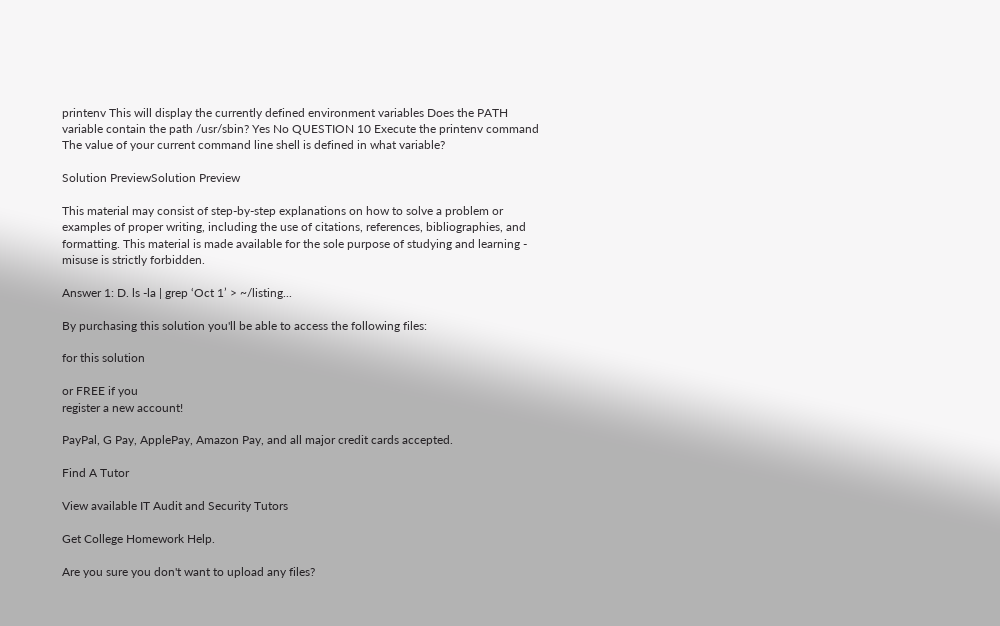printenv This will display the currently defined environment variables Does the PATH variable contain the path /usr/sbin? Yes No QUESTION 10 Execute the printenv command The value of your current command line shell is defined in what variable?

Solution PreviewSolution Preview

This material may consist of step-by-step explanations on how to solve a problem or examples of proper writing, including the use of citations, references, bibliographies, and formatting. This material is made available for the sole purpose of studying and learning - misuse is strictly forbidden.

Answer 1: D. ls -la | grep ‘Oct 1’ > ~/listing...

By purchasing this solution you'll be able to access the following files:

for this solution

or FREE if you
register a new account!

PayPal, G Pay, ApplePay, Amazon Pay, and all major credit cards accepted.

Find A Tutor

View available IT Audit and Security Tutors

Get College Homework Help.

Are you sure you don't want to upload any files?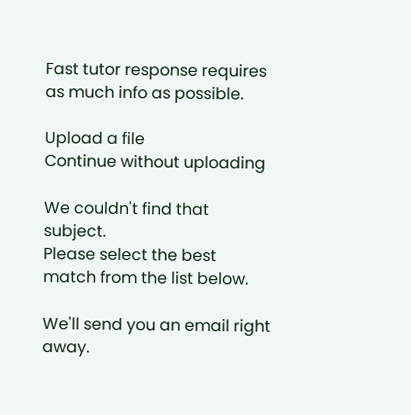Fast tutor response requires as much info as possible.

Upload a file
Continue without uploading

We couldn't find that subject.
Please select the best match from the list below.

We'll send you an email right away.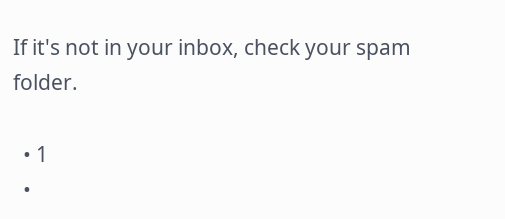If it's not in your inbox, check your spam folder.

  • 1
  •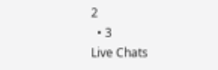2
  • 3
Live Chats